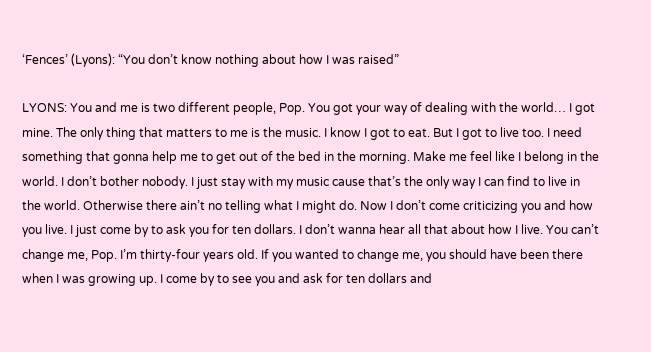‘Fences’ (Lyons): “You don’t know nothing about how I was raised”

LYONS: You and me is two different people, Pop. You got your way of dealing with the world… I got mine. The only thing that matters to me is the music. I know I got to eat. But I got to live too. I need something that gonna help me to get out of the bed in the morning. Make me feel like I belong in the world. I don’t bother nobody. I just stay with my music cause that’s the only way I can find to live in the world. Otherwise there ain’t no telling what I might do. Now I don’t come criticizing you and how you live. I just come by to ask you for ten dollars. I don’t wanna hear all that about how I live. You can’t change me, Pop. I’m thirty-four years old. If you wanted to change me, you should have been there when I was growing up. I come by to see you and ask for ten dollars and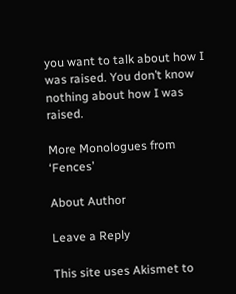you want to talk about how I was raised. You don’t know nothing about how I was raised.

More Monologues from ‘Fences’

About Author

Leave a Reply

This site uses Akismet to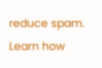reduce spam. Learn how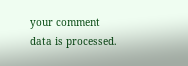your comment data is processed.